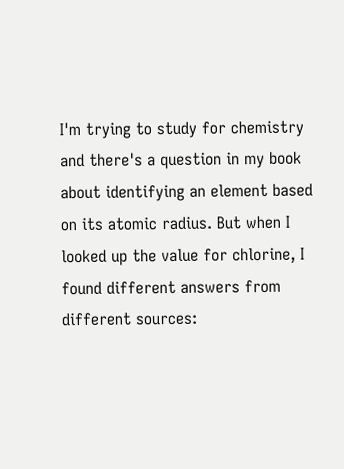I'm trying to study for chemistry and there's a question in my book about identifying an element based on its atomic radius. But when I looked up the value for chlorine, I found different answers from different sources: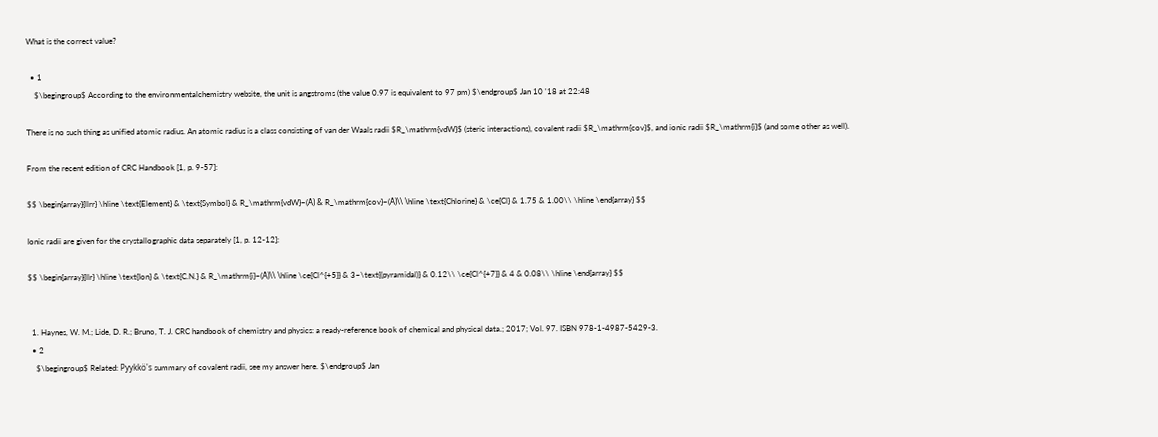What is the correct value?

  • 1
    $\begingroup$ According to the environmentalchemistry website, the unit is angstroms (the value 0.97 is equivalent to 97 pm) $\endgroup$ Jan 10 '18 at 22:48

There is no such thing as unified atomic radius. An atomic radius is a class consisting of van der Waals radii $R_\mathrm{vdW}$ (steric interactions), covalent radii $R_\mathrm{cov}$, and ionic radii $R_\mathrm{i}$ (and some other as well).

From the recent edition of CRC Handbook [1, p. 9-57]:

$$ \begin{array}{llrr} \hline \text{Element} & \text{Symbol} & R_\mathrm{vdW}~(Å) & R_\mathrm{cov}~(Å)\\ \hline \text{Chlorine} & \ce{Cl} & 1.75 & 1.00\\ \hline \end{array} $$

Ionic radii are given for the crystallographic data separately [1, p. 12-12]:

$$ \begin{array}{llr} \hline \text{Ion} & \text{C.N.} & R_\mathrm{i}~(Å)\\ \hline \ce{Cl^{+5}} & 3~\text{(pyramidal)} & 0.12\\ \ce{Cl^{+7}} & 4 & 0.08\\ \hline \end{array} $$


  1. Haynes, W. M.; Lide, D. R.; Bruno, T. J. CRC handbook of chemistry and physics: a ready-reference book of chemical and physical data.; 2017; Vol. 97. ISBN 978-1-4987-5429-3.
  • 2
    $\begingroup$ Related: Pyykkö's summary of covalent radii, see my answer here. $\endgroup$ Jan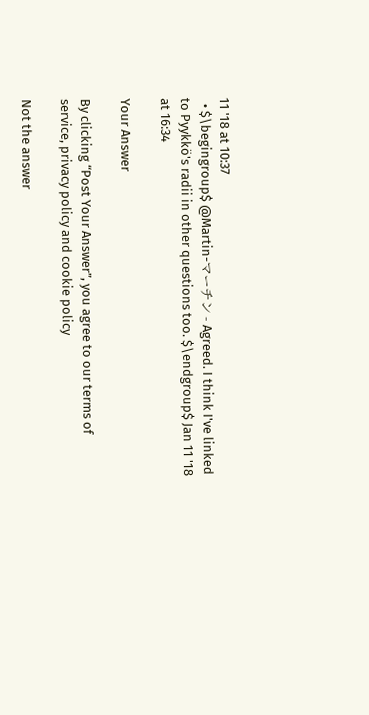11 '18 at 10:37
  • $\begingroup$ @Martin-マーチン - Agreed. I think I've linked to Pyykkö's radii in other questions too. $\endgroup$ Jan 11 '18 at 16:34

Your Answer

By clicking “Post Your Answer”, you agree to our terms of service, privacy policy and cookie policy

Not the answer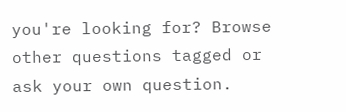you're looking for? Browse other questions tagged or ask your own question.